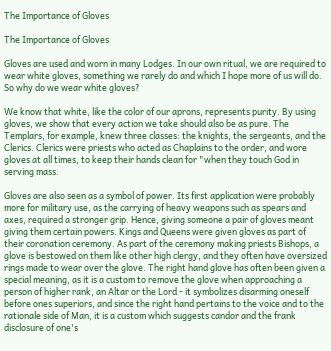The Importance of Gloves

The Importance of Gloves

Gloves are used and worn in many Lodges. In our own ritual, we are required to wear white gloves, something we rarely do and which I hope more of us will do. So why do we wear white gloves?

We know that white, like the color of our aprons, represents purity. By using gloves, we show that every action we take should also be as pure. The Templars, for example, knew three classes: the knights, the sergeants, and the Clerics. Clerics were priests who acted as Chaplains to the order, and wore gloves at all times, to keep their hands clean for "when they touch God in serving mass.

Gloves are also seen as a symbol of power. Its first application were probably more for military use, as the carrying of heavy weapons such as spears and axes, required a stronger grip. Hence, giving someone a pair of gloves meant giving them certain powers. Kings and Queens were given gloves as part of their coronation ceremony. As part of the ceremony making priests Bishops, a glove is bestowed on them like other high clergy, and they often have oversized rings made to wear over the glove. The right hand glove has often been given a special meaning, as it is a custom to remove the glove when approaching a person of higher rank, an Altar or the Lord - it symbolizes disarming oneself before ones superiors, and since the right hand pertains to the voice and to the rationale side of Man, it is a custom which suggests candor and the frank disclosure of one's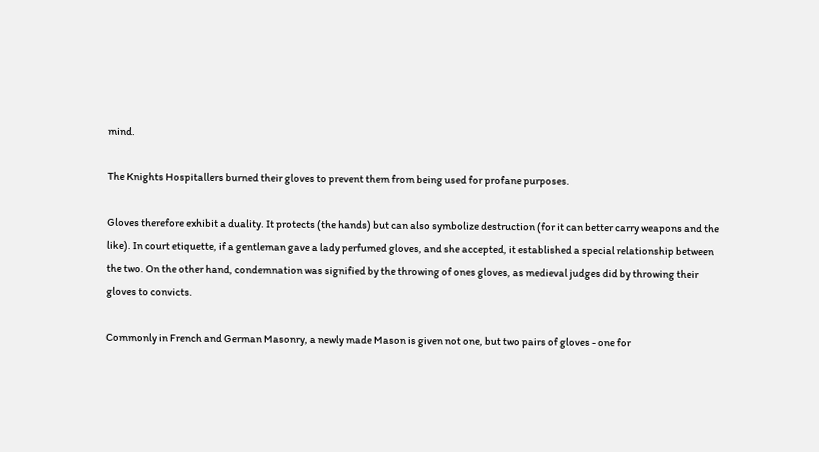mind.

The Knights Hospitallers burned their gloves to prevent them from being used for profane purposes.

Gloves therefore exhibit a duality. It protects (the hands) but can also symbolize destruction (for it can better carry weapons and the like). In court etiquette, if a gentleman gave a lady perfumed gloves, and she accepted, it established a special relationship between the two. On the other hand, condemnation was signified by the throwing of ones gloves, as medieval judges did by throwing their gloves to convicts.

Commonly in French and German Masonry, a newly made Mason is given not one, but two pairs of gloves - one for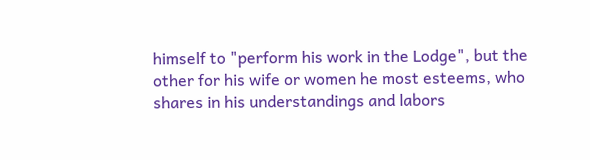himself to "perform his work in the Lodge", but the other for his wife or women he most esteems, who shares in his understandings and labors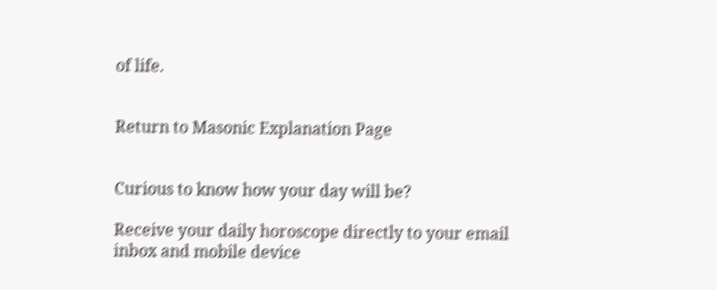of life.


Return to Masonic Explanation Page


Curious to know how your day will be?

Receive your daily horoscope directly to your email inbox and mobile device